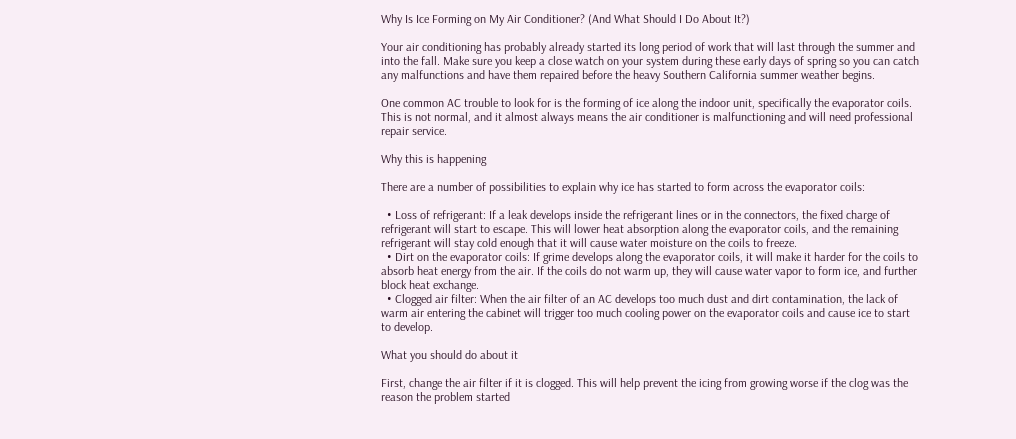Why Is Ice Forming on My Air Conditioner? (And What Should I Do About It?)

Your air conditioning has probably already started its long period of work that will last through the summer and into the fall. Make sure you keep a close watch on your system during these early days of spring so you can catch any malfunctions and have them repaired before the heavy Southern California summer weather begins.

One common AC trouble to look for is the forming of ice along the indoor unit, specifically the evaporator coils. This is not normal, and it almost always means the air conditioner is malfunctioning and will need professional repair service.

Why this is happening

There are a number of possibilities to explain why ice has started to form across the evaporator coils:

  • Loss of refrigerant: If a leak develops inside the refrigerant lines or in the connectors, the fixed charge of refrigerant will start to escape. This will lower heat absorption along the evaporator coils, and the remaining refrigerant will stay cold enough that it will cause water moisture on the coils to freeze.
  • Dirt on the evaporator coils: If grime develops along the evaporator coils, it will make it harder for the coils to absorb heat energy from the air. If the coils do not warm up, they will cause water vapor to form ice, and further block heat exchange.
  • Clogged air filter: When the air filter of an AC develops too much dust and dirt contamination, the lack of warm air entering the cabinet will trigger too much cooling power on the evaporator coils and cause ice to start to develop.

What you should do about it

First, change the air filter if it is clogged. This will help prevent the icing from growing worse if the clog was the reason the problem started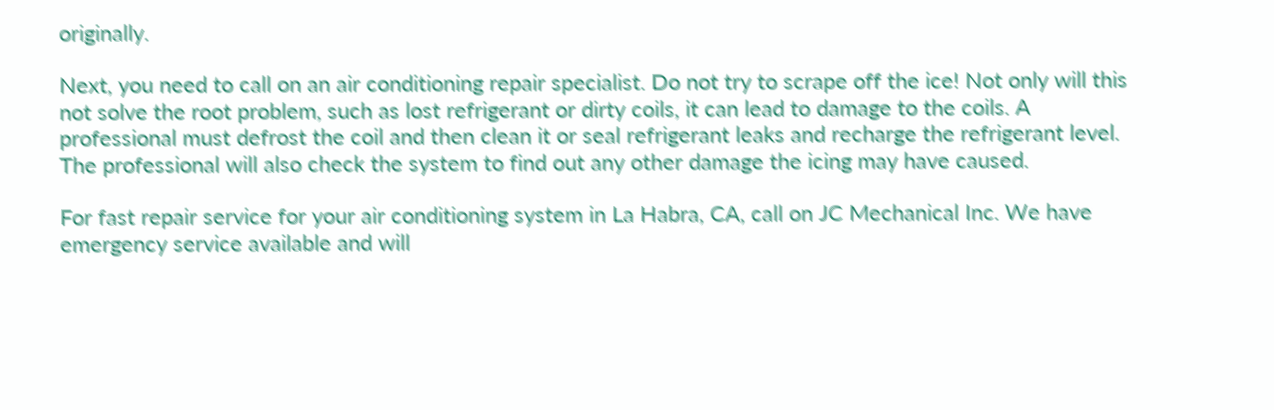originally.

Next, you need to call on an air conditioning repair specialist. Do not try to scrape off the ice! Not only will this not solve the root problem, such as lost refrigerant or dirty coils, it can lead to damage to the coils. A professional must defrost the coil and then clean it or seal refrigerant leaks and recharge the refrigerant level. The professional will also check the system to find out any other damage the icing may have caused.

For fast repair service for your air conditioning system in La Habra, CA, call on JC Mechanical Inc. We have emergency service available and will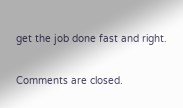get the job done fast and right.

Comments are closed.